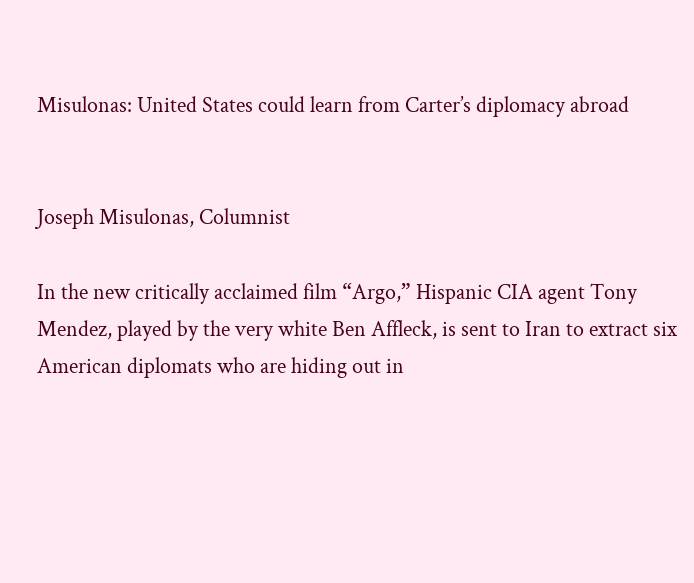Misulonas: United States could learn from Carter’s diplomacy abroad


Joseph Misulonas, Columnist

In the new critically acclaimed film “Argo,” Hispanic CIA agent Tony Mendez, played by the very white Ben Affleck, is sent to Iran to extract six American diplomats who are hiding out in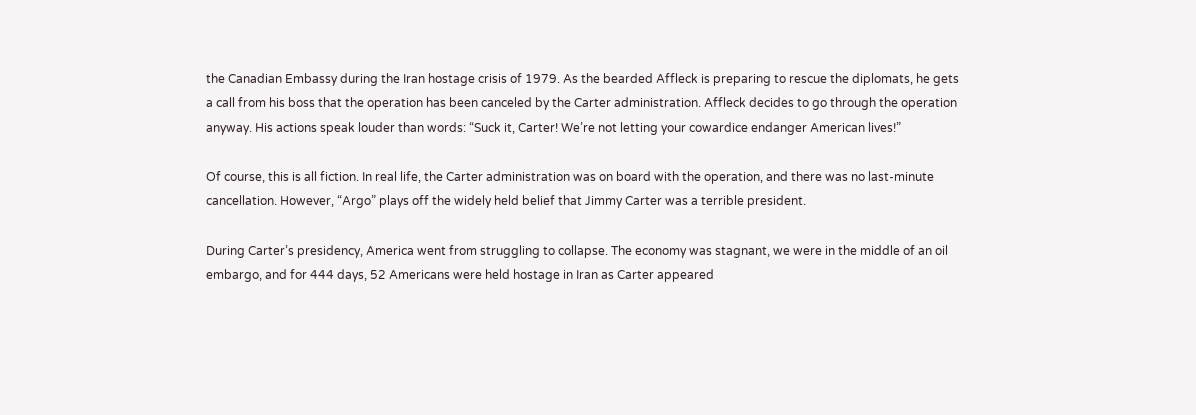the Canadian Embassy during the Iran hostage crisis of 1979. As the bearded Affleck is preparing to rescue the diplomats, he gets a call from his boss that the operation has been canceled by the Carter administration. Affleck decides to go through the operation anyway. His actions speak louder than words: “Suck it, Carter! We’re not letting your cowardice endanger American lives!”

Of course, this is all fiction. In real life, the Carter administration was on board with the operation, and there was no last-minute cancellation. However, “Argo” plays off the widely held belief that Jimmy Carter was a terrible president.

During Carter’s presidency, America went from struggling to collapse. The economy was stagnant, we were in the middle of an oil embargo, and for 444 days, 52 Americans were held hostage in Iran as Carter appeared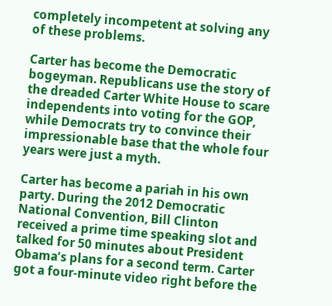completely incompetent at solving any of these problems.

Carter has become the Democratic bogeyman. Republicans use the story of the dreaded Carter White House to scare independents into voting for the GOP, while Democrats try to convince their impressionable base that the whole four years were just a myth.

Carter has become a pariah in his own party. During the 2012 Democratic National Convention, Bill Clinton received a prime time speaking slot and talked for 50 minutes about President Obama’s plans for a second term. Carter got a four-minute video right before the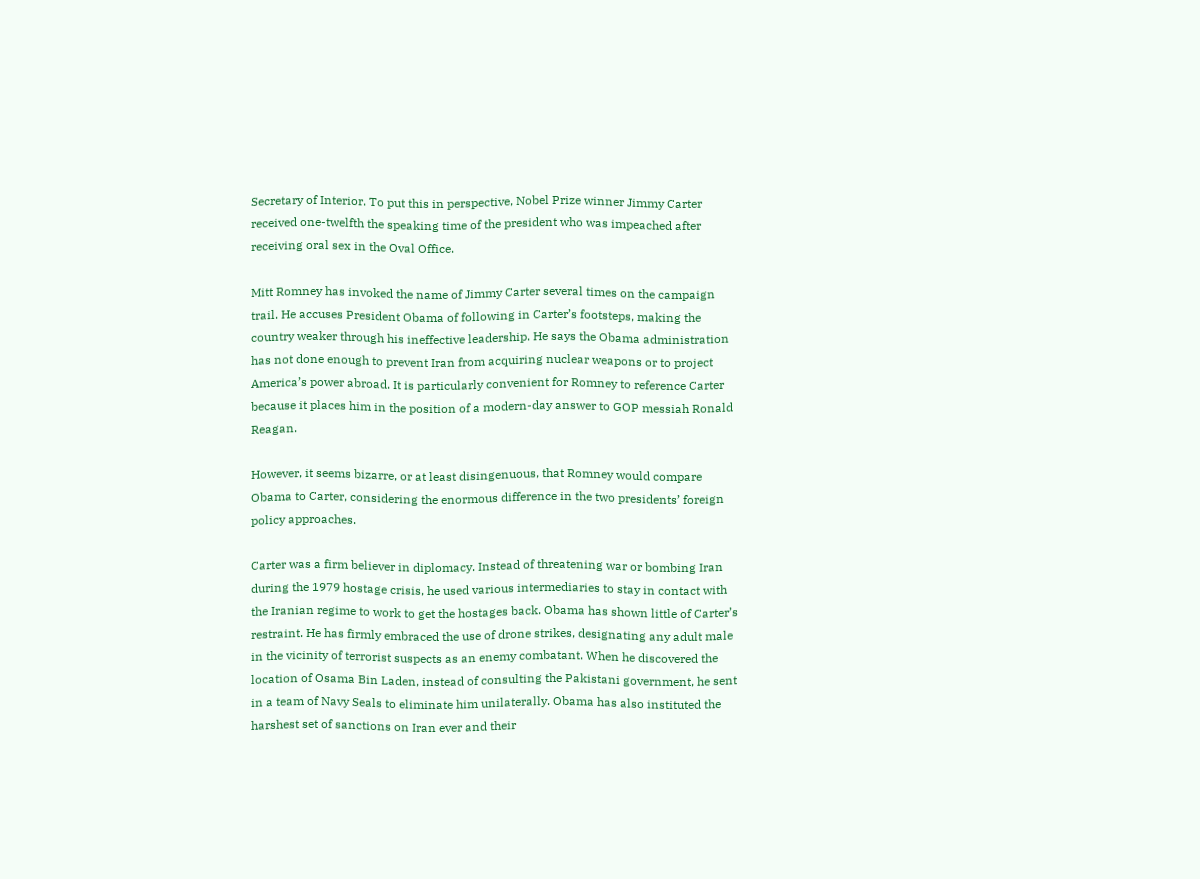Secretary of Interior. To put this in perspective, Nobel Prize winner Jimmy Carter received one-twelfth the speaking time of the president who was impeached after receiving oral sex in the Oval Office.

Mitt Romney has invoked the name of Jimmy Carter several times on the campaign trail. He accuses President Obama of following in Carter’s footsteps, making the country weaker through his ineffective leadership. He says the Obama administration has not done enough to prevent Iran from acquiring nuclear weapons or to project America’s power abroad. It is particularly convenient for Romney to reference Carter because it places him in the position of a modern-day answer to GOP messiah Ronald Reagan.

However, it seems bizarre, or at least disingenuous, that Romney would compare Obama to Carter, considering the enormous difference in the two presidents’ foreign policy approaches.

Carter was a firm believer in diplomacy. Instead of threatening war or bombing Iran during the 1979 hostage crisis, he used various intermediaries to stay in contact with the Iranian regime to work to get the hostages back. Obama has shown little of Carter’s restraint. He has firmly embraced the use of drone strikes, designating any adult male in the vicinity of terrorist suspects as an enemy combatant. When he discovered the location of Osama Bin Laden, instead of consulting the Pakistani government, he sent in a team of Navy Seals to eliminate him unilaterally. Obama has also instituted the harshest set of sanctions on Iran ever and their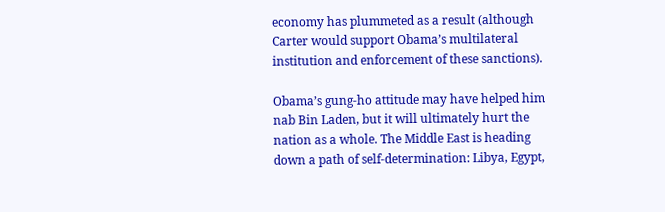economy has plummeted as a result (although Carter would support Obama’s multilateral institution and enforcement of these sanctions).

Obama’s gung-ho attitude may have helped him nab Bin Laden, but it will ultimately hurt the nation as a whole. The Middle East is heading down a path of self-determination: Libya, Egypt,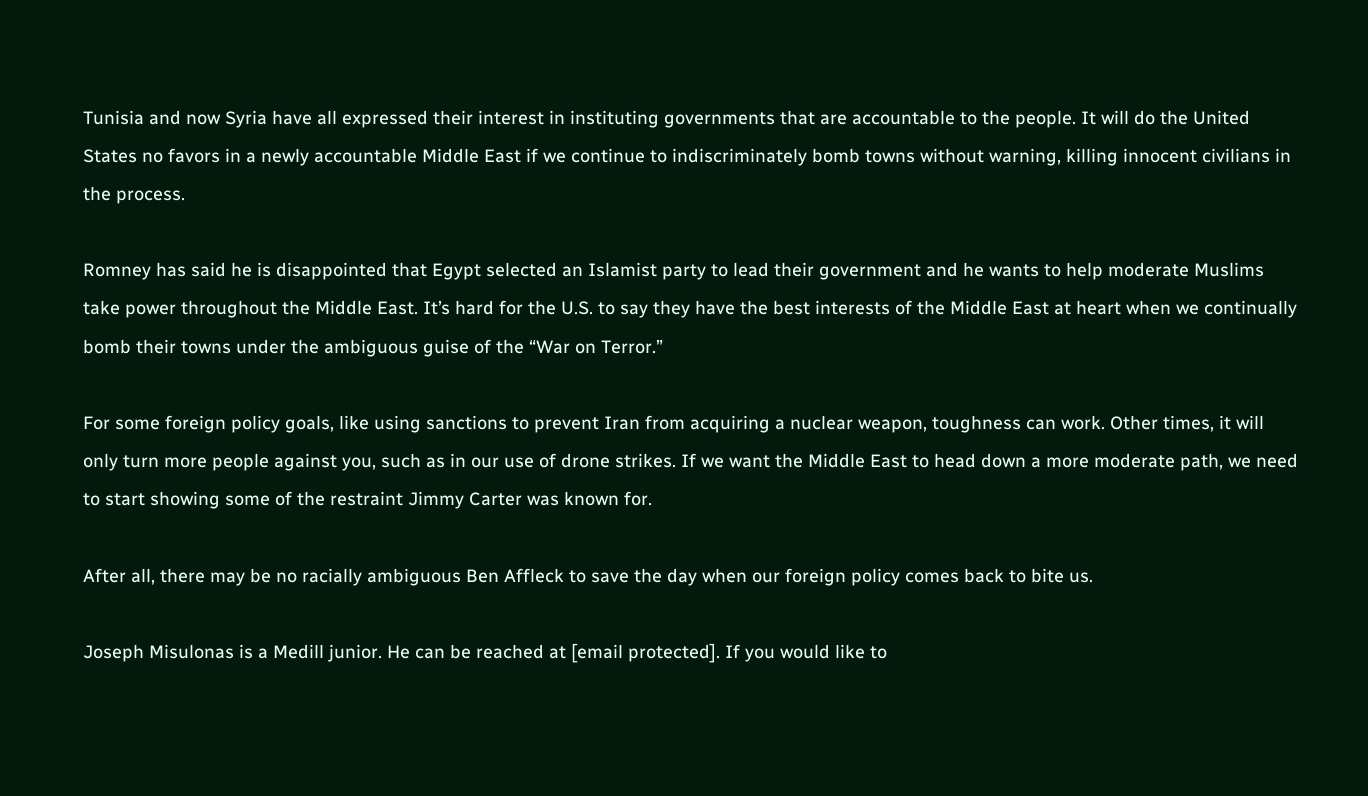Tunisia and now Syria have all expressed their interest in instituting governments that are accountable to the people. It will do the United States no favors in a newly accountable Middle East if we continue to indiscriminately bomb towns without warning, killing innocent civilians in the process.

Romney has said he is disappointed that Egypt selected an Islamist party to lead their government and he wants to help moderate Muslims take power throughout the Middle East. It’s hard for the U.S. to say they have the best interests of the Middle East at heart when we continually bomb their towns under the ambiguous guise of the “War on Terror.”

For some foreign policy goals, like using sanctions to prevent Iran from acquiring a nuclear weapon, toughness can work. Other times, it will only turn more people against you, such as in our use of drone strikes. If we want the Middle East to head down a more moderate path, we need to start showing some of the restraint Jimmy Carter was known for.

After all, there may be no racially ambiguous Ben Affleck to save the day when our foreign policy comes back to bite us.

Joseph Misulonas is a Medill junior. He can be reached at [email protected]. If you would like to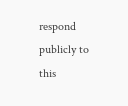respond publicly to this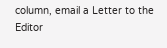column, email a Letter to the Editor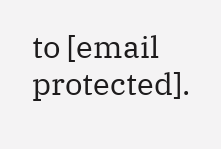to [email protected].